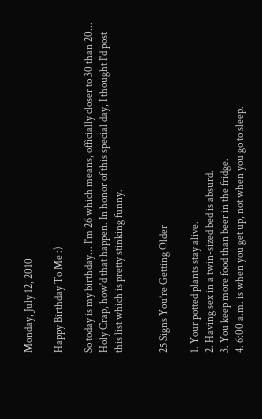Monday, July 12, 2010

Happy Birthday To Me :)

So today is my birthday... I'm 26 which means, officially closer to 30 than 20... Holy Crap, how'd that happen. In honor of this special day, I thought I'd post this list which is pretty stinking funny.


25 Signs You’re Getting Older

1. Your potted plants stay alive.
2. Having sex in a twin-sized bed is absurd.
3. You keep more food than beer in the fridge.
4. 6:00 a.m. is when you get up, not when you go to sleep.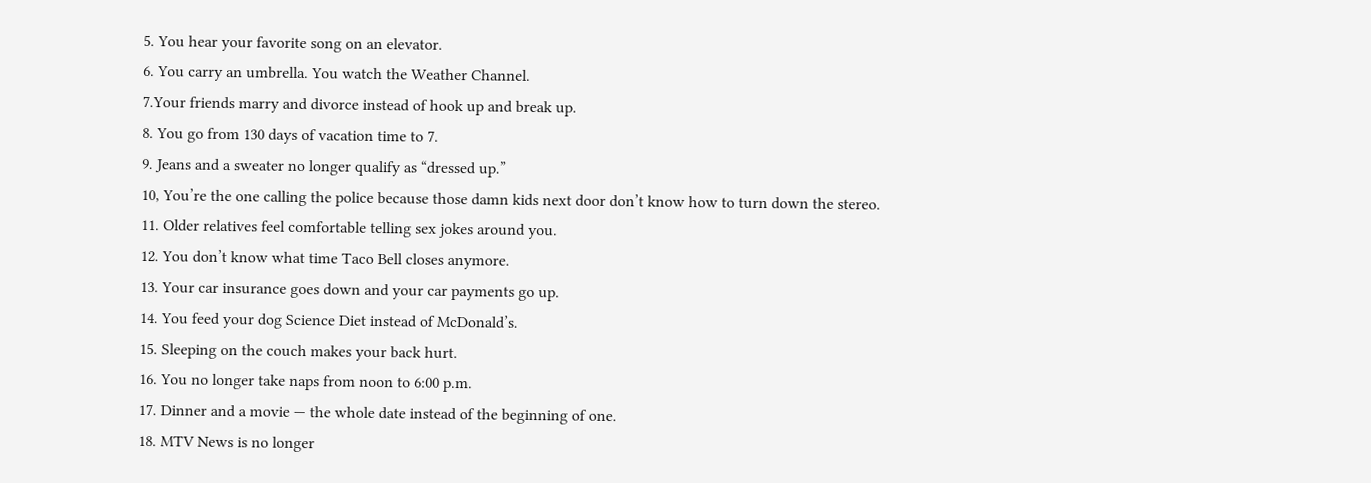5. You hear your favorite song on an elevator.
6. You carry an umbrella. You watch the Weather Channel.
7.Your friends marry and divorce instead of hook up and break up.
8. You go from 130 days of vacation time to 7.
9. Jeans and a sweater no longer qualify as “dressed up.”
10, You’re the one calling the police because those damn kids next door don’t know how to turn down the stereo.
11. Older relatives feel comfortable telling sex jokes around you.
12. You don’t know what time Taco Bell closes anymore.
13. Your car insurance goes down and your car payments go up.
14. You feed your dog Science Diet instead of McDonald’s.
15. Sleeping on the couch makes your back hurt.
16. You no longer take naps from noon to 6:00 p.m.
17. Dinner and a movie — the whole date instead of the beginning of one.
18. MTV News is no longer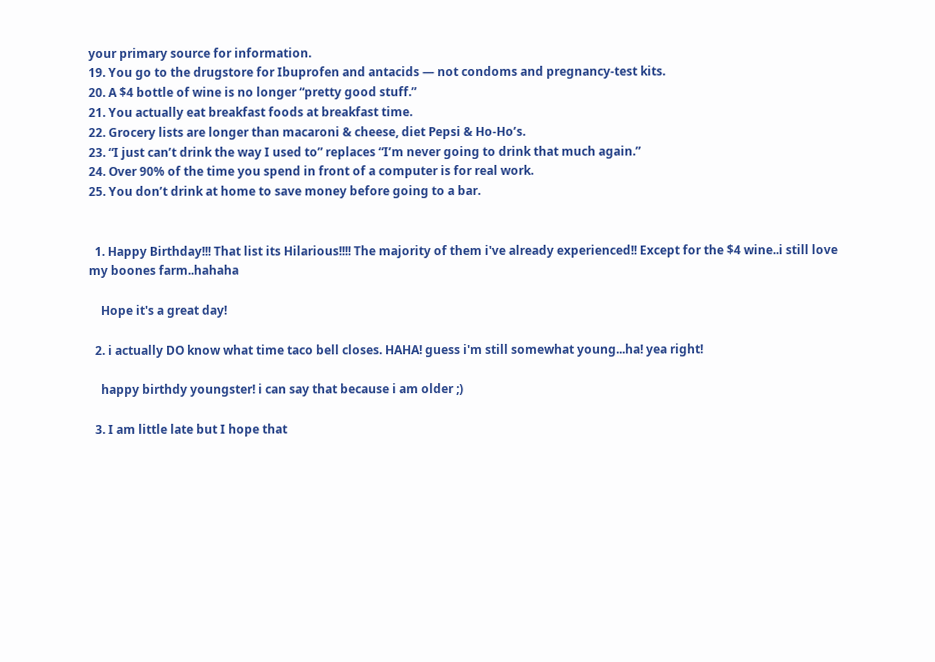your primary source for information.
19. You go to the drugstore for Ibuprofen and antacids — not condoms and pregnancy-test kits.
20. A $4 bottle of wine is no longer “pretty good stuff.”
21. You actually eat breakfast foods at breakfast time.
22. Grocery lists are longer than macaroni & cheese, diet Pepsi & Ho-Ho’s.
23. “I just can’t drink the way I used to” replaces “I’m never going to drink that much again.”
24. Over 90% of the time you spend in front of a computer is for real work.
25. You don’t drink at home to save money before going to a bar.


  1. Happy Birthday!!! That list its Hilarious!!!! The majority of them i've already experienced!! Except for the $4 wine..i still love my boones farm..hahaha

    Hope it's a great day!

  2. i actually DO know what time taco bell closes. HAHA! guess i'm still somewhat young...ha! yea right!

    happy birthdy youngster! i can say that because i am older ;)

  3. I am little late but I hope that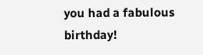you had a fabulous birthday!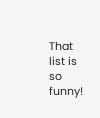That list is so funny!